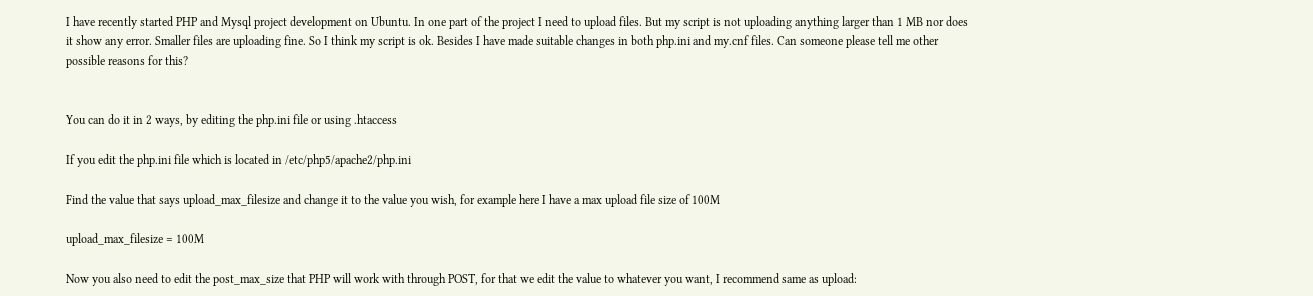I have recently started PHP and Mysql project development on Ubuntu. In one part of the project I need to upload files. But my script is not uploading anything larger than 1 MB nor does it show any error. Smaller files are uploading fine. So I think my script is ok. Besides I have made suitable changes in both php.ini and my.cnf files. Can someone please tell me other possible reasons for this?


You can do it in 2 ways, by editing the php.ini file or using .htaccess

If you edit the php.ini file which is located in /etc/php5/apache2/php.ini

Find the value that says upload_max_filesize and change it to the value you wish, for example here I have a max upload file size of 100M

upload_max_filesize = 100M

Now you also need to edit the post_max_size that PHP will work with through POST, for that we edit the value to whatever you want, I recommend same as upload: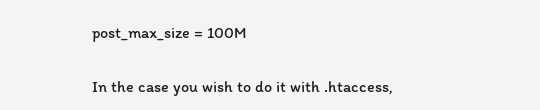post_max_size = 100M

In the case you wish to do it with .htaccess,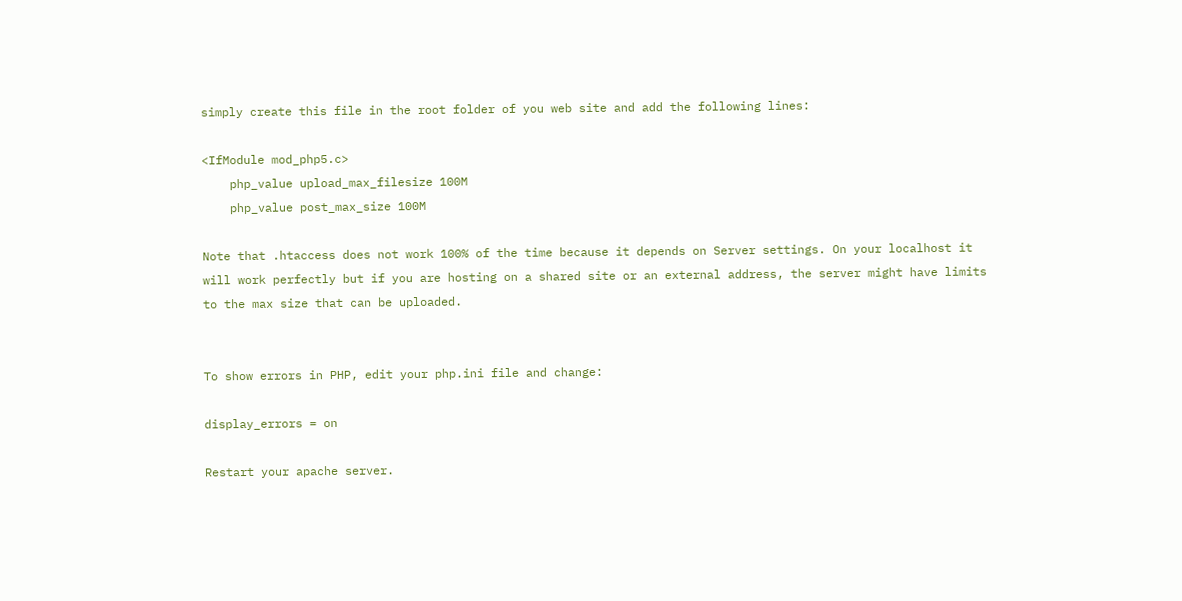simply create this file in the root folder of you web site and add the following lines:

<IfModule mod_php5.c>
    php_value upload_max_filesize 100M
    php_value post_max_size 100M

Note that .htaccess does not work 100% of the time because it depends on Server settings. On your localhost it will work perfectly but if you are hosting on a shared site or an external address, the server might have limits to the max size that can be uploaded.


To show errors in PHP, edit your php.ini file and change:

display_errors = on

Restart your apache server.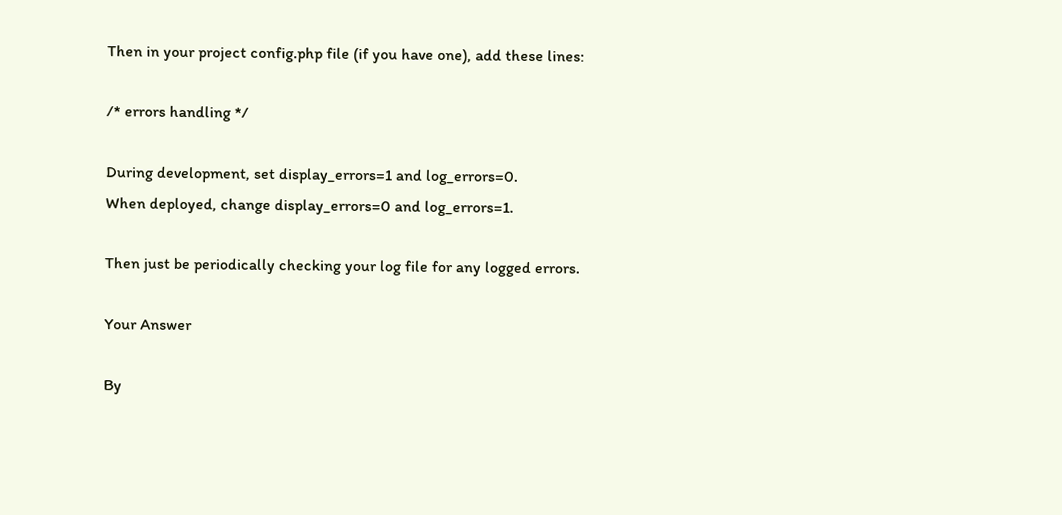Then in your project config.php file (if you have one), add these lines:

/* errors handling */

During development, set display_errors=1 and log_errors=0.
When deployed, change display_errors=0 and log_errors=1.

Then just be periodically checking your log file for any logged errors.

Your Answer

By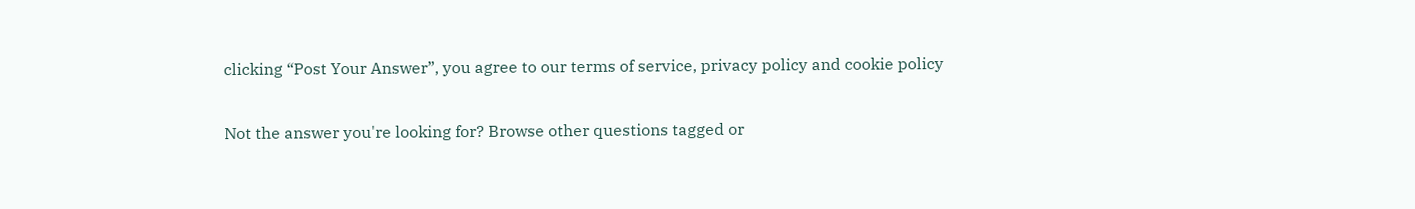clicking “Post Your Answer”, you agree to our terms of service, privacy policy and cookie policy

Not the answer you're looking for? Browse other questions tagged or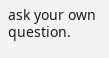ask your own question.